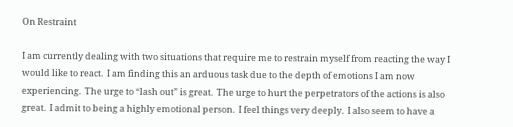On Restraint

I am currently dealing with two situations that require me to restrain myself from reacting the way I would like to react.  I am finding this an arduous task due to the depth of emotions I am now experiencing.  The urge to “lash out” is great.  The urge to hurt the perpetrators of the actions is also great.  I admit to being a highly emotional person.  I feel things very deeply.  I also seem to have a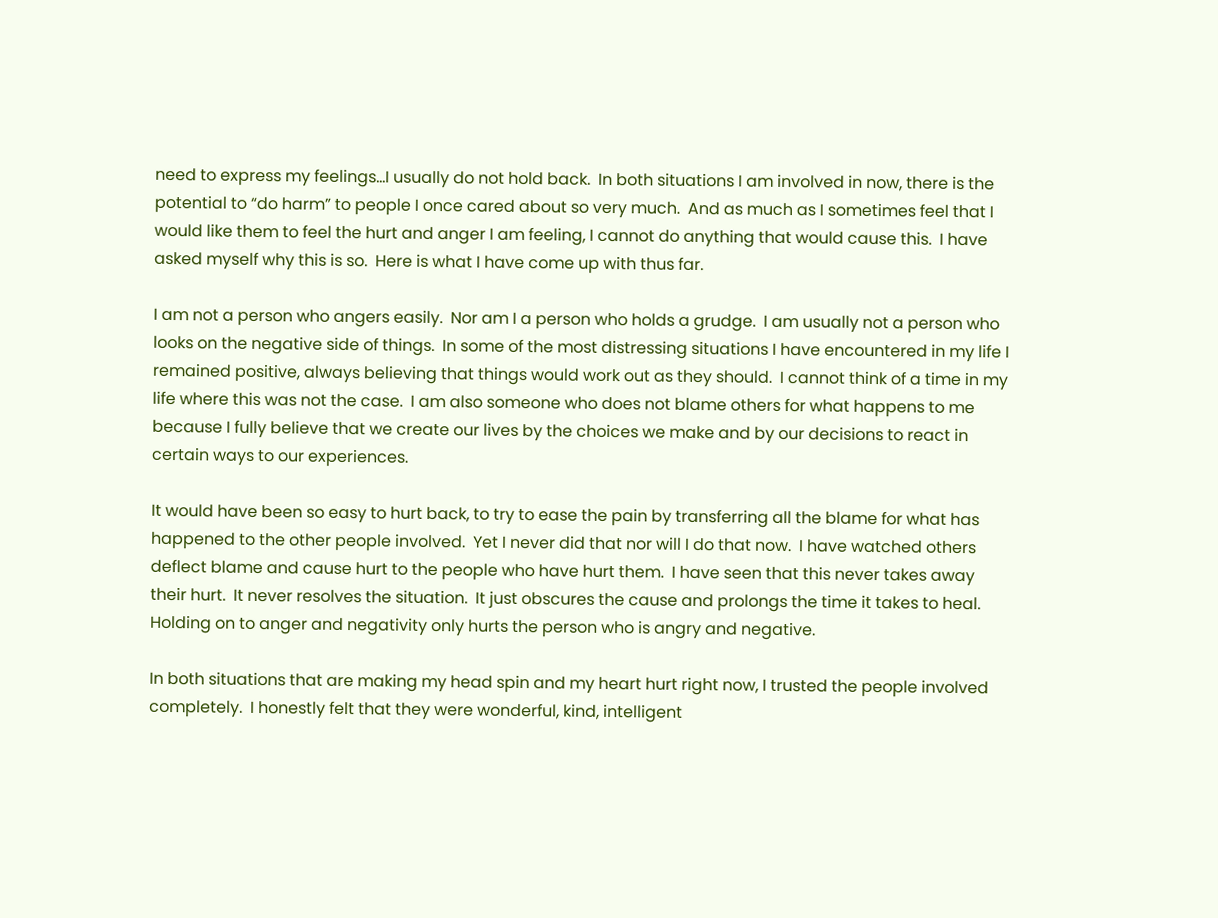need to express my feelings…I usually do not hold back.  In both situations I am involved in now, there is the potential to “do harm” to people I once cared about so very much.  And as much as I sometimes feel that I would like them to feel the hurt and anger I am feeling, I cannot do anything that would cause this.  I have asked myself why this is so.  Here is what I have come up with thus far.

I am not a person who angers easily.  Nor am I a person who holds a grudge.  I am usually not a person who looks on the negative side of things.  In some of the most distressing situations I have encountered in my life I remained positive, always believing that things would work out as they should.  I cannot think of a time in my life where this was not the case.  I am also someone who does not blame others for what happens to me because I fully believe that we create our lives by the choices we make and by our decisions to react in certain ways to our experiences.

It would have been so easy to hurt back, to try to ease the pain by transferring all the blame for what has happened to the other people involved.  Yet I never did that nor will I do that now.  I have watched others deflect blame and cause hurt to the people who have hurt them.  I have seen that this never takes away their hurt.  It never resolves the situation.  It just obscures the cause and prolongs the time it takes to heal.  Holding on to anger and negativity only hurts the person who is angry and negative.

In both situations that are making my head spin and my heart hurt right now, I trusted the people involved completely.  I honestly felt that they were wonderful, kind, intelligent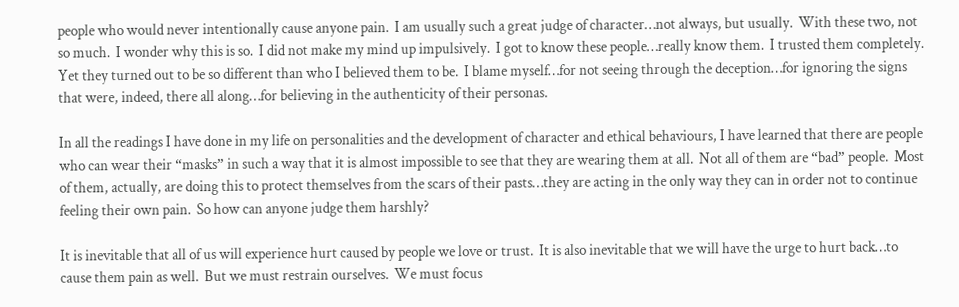people who would never intentionally cause anyone pain.  I am usually such a great judge of character…not always, but usually.  With these two, not so much.  I wonder why this is so.  I did not make my mind up impulsively.  I got to know these people…really know them.  I trusted them completely.  Yet they turned out to be so different than who I believed them to be.  I blame myself…for not seeing through the deception…for ignoring the signs that were, indeed, there all along…for believing in the authenticity of their personas.

In all the readings I have done in my life on personalities and the development of character and ethical behaviours, I have learned that there are people who can wear their “masks” in such a way that it is almost impossible to see that they are wearing them at all.  Not all of them are “bad” people.  Most of them, actually, are doing this to protect themselves from the scars of their pasts…they are acting in the only way they can in order not to continue feeling their own pain.  So how can anyone judge them harshly?

It is inevitable that all of us will experience hurt caused by people we love or trust.  It is also inevitable that we will have the urge to hurt back…to cause them pain as well.  But we must restrain ourselves.  We must focus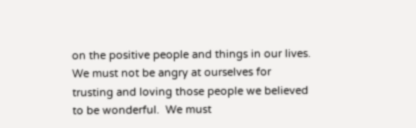on the positive people and things in our lives.  We must not be angry at ourselves for trusting and loving those people we believed to be wonderful.  We must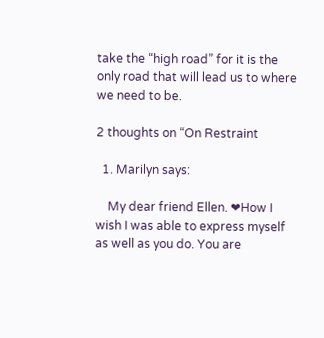take the “high road” for it is the only road that will lead us to where we need to be.

2 thoughts on “On Restraint

  1. Marilyn says:

    My dear friend Ellen. ❤How I wish I was able to express myself as well as you do. You are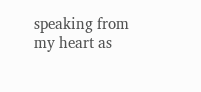speaking from my heart as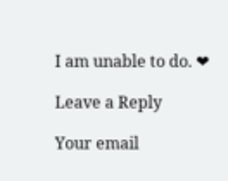I am unable to do. ❤

Leave a Reply

Your email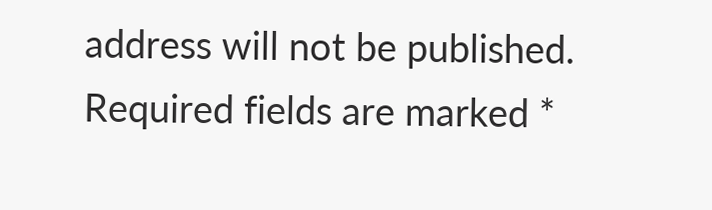address will not be published. Required fields are marked *